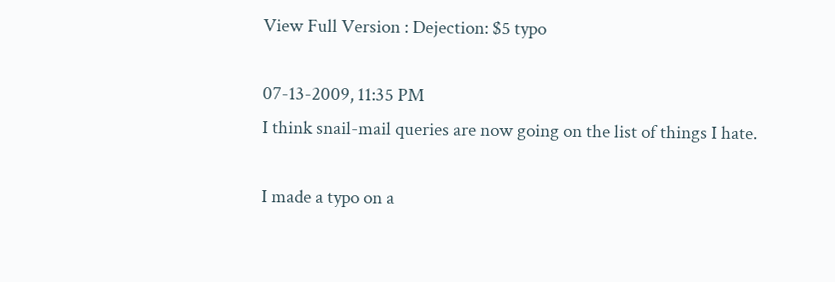View Full Version : Dejection: $5 typo

07-13-2009, 11:35 PM
I think snail-mail queries are now going on the list of things I hate.

I made a typo on a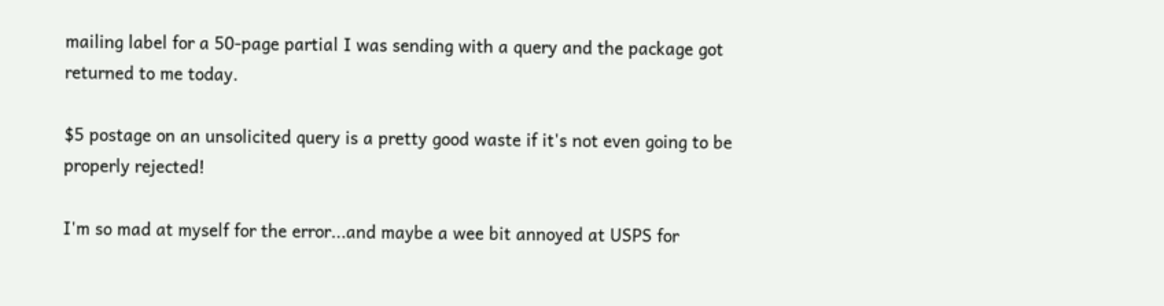mailing label for a 50-page partial I was sending with a query and the package got returned to me today.

$5 postage on an unsolicited query is a pretty good waste if it's not even going to be properly rejected!

I'm so mad at myself for the error...and maybe a wee bit annoyed at USPS for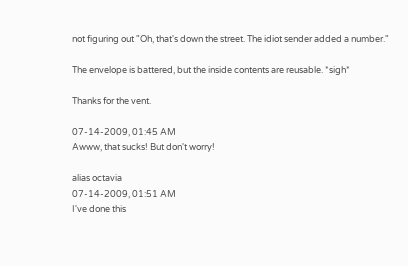not figuring out "Oh, that's down the street. The idiot sender added a number."

The envelope is battered, but the inside contents are reusable. *sigh*

Thanks for the vent.

07-14-2009, 01:45 AM
Awww, that sucks! But don't worry!

alias octavia
07-14-2009, 01:51 AM
I've done this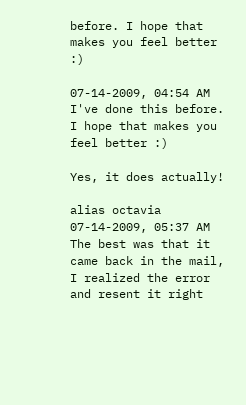before. I hope that makes you feel better :)

07-14-2009, 04:54 AM
I've done this before. I hope that makes you feel better :)

Yes, it does actually!

alias octavia
07-14-2009, 05:37 AM
The best was that it came back in the mail, I realized the error and resent it right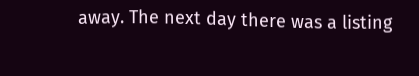away. The next day there was a listing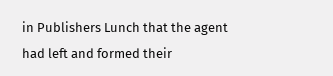in Publishers Lunch that the agent had left and formed their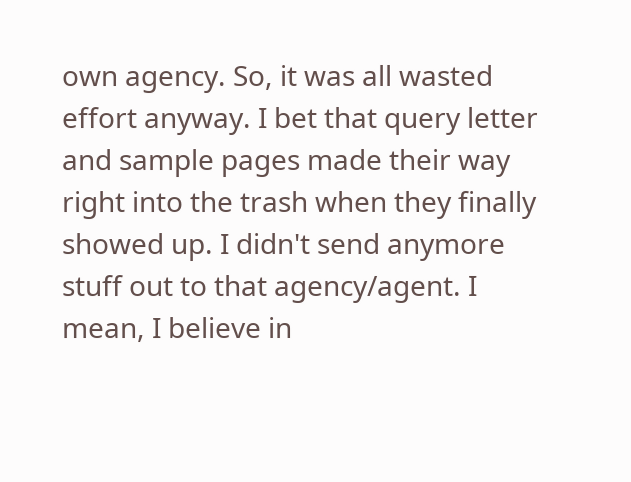own agency. So, it was all wasted effort anyway. I bet that query letter and sample pages made their way right into the trash when they finally showed up. I didn't send anymore stuff out to that agency/agent. I mean, I believe in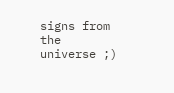signs from the universe ;)